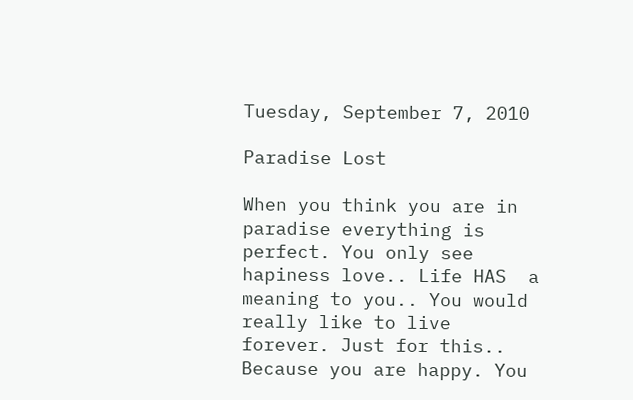Tuesday, September 7, 2010

Paradise Lost

When you think you are in paradise everything is perfect. You only see hapiness love.. Life HAS  a meaning to you.. You would really like to live forever. Just for this.. Because you are happy. You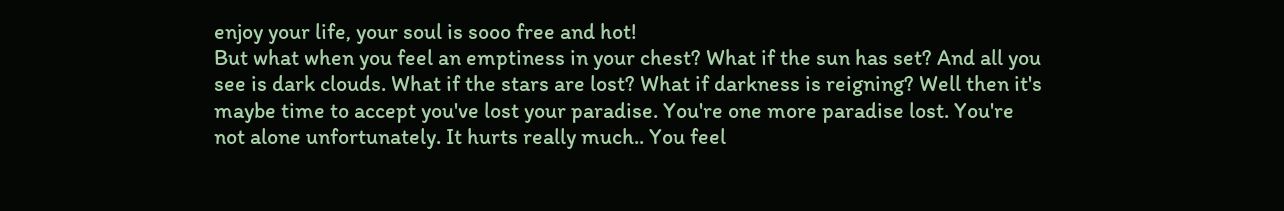enjoy your life, your soul is sooo free and hot!
But what when you feel an emptiness in your chest? What if the sun has set? And all you see is dark clouds. What if the stars are lost? What if darkness is reigning? Well then it's maybe time to accept you've lost your paradise. You're one more paradise lost. You're not alone unfortunately. It hurts really much.. You feel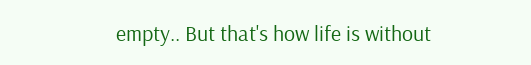empty.. But that's how life is without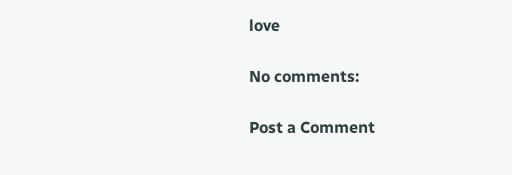love

No comments:

Post a Comment